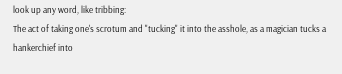look up any word, like tribbing:
The act of taking one's scrotum and "tucking" it into the asshole, as a magician tucks a hankerchief into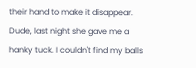their hand to make it disappear.
Dude, last night she gave me a hanky tuck. I couldn't find my balls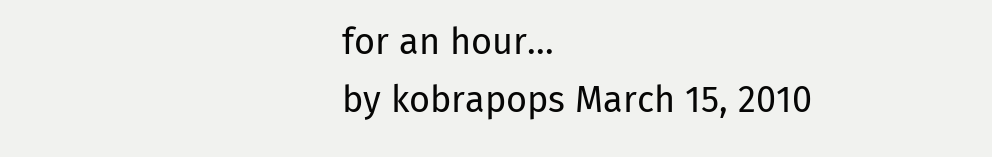for an hour...
by kobrapops March 15, 2010